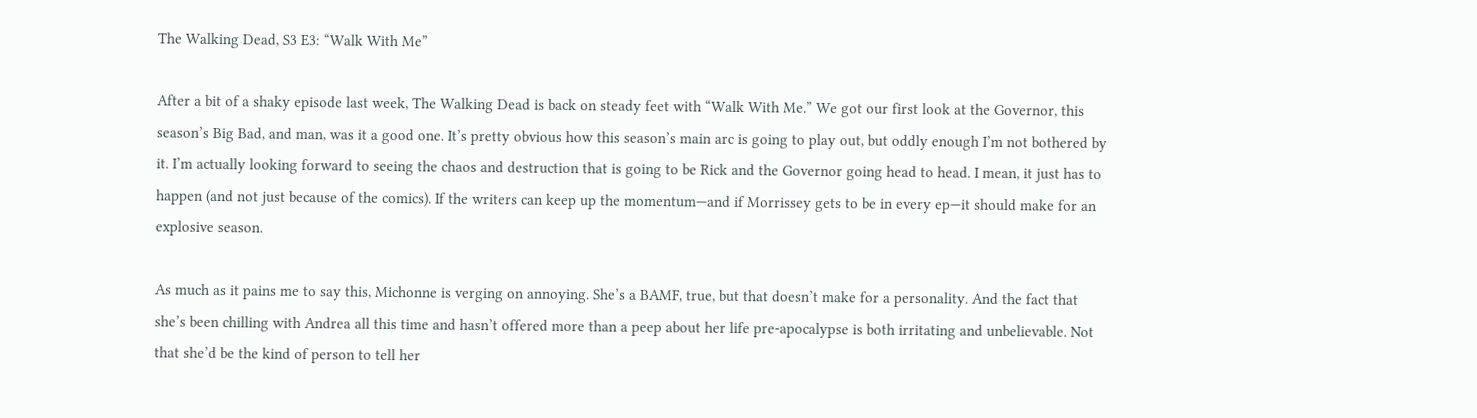The Walking Dead, S3 E3: “Walk With Me”

After a bit of a shaky episode last week, The Walking Dead is back on steady feet with “Walk With Me.” We got our first look at the Governor, this season’s Big Bad, and man, was it a good one. It’s pretty obvious how this season’s main arc is going to play out, but oddly enough I’m not bothered by it. I’m actually looking forward to seeing the chaos and destruction that is going to be Rick and the Governor going head to head. I mean, it just has to happen (and not just because of the comics). If the writers can keep up the momentum—and if Morrissey gets to be in every ep—it should make for an explosive season.

As much as it pains me to say this, Michonne is verging on annoying. She’s a BAMF, true, but that doesn’t make for a personality. And the fact that she’s been chilling with Andrea all this time and hasn’t offered more than a peep about her life pre-apocalypse is both irritating and unbelievable. Not that she’d be the kind of person to tell her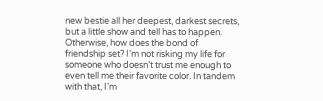new bestie all her deepest, darkest secrets, but a little show and tell has to happen. Otherwise, how does the bond of friendship set? I’m not risking my life for someone who doesn’t trust me enough to even tell me their favorite color. In tandem with that, I’m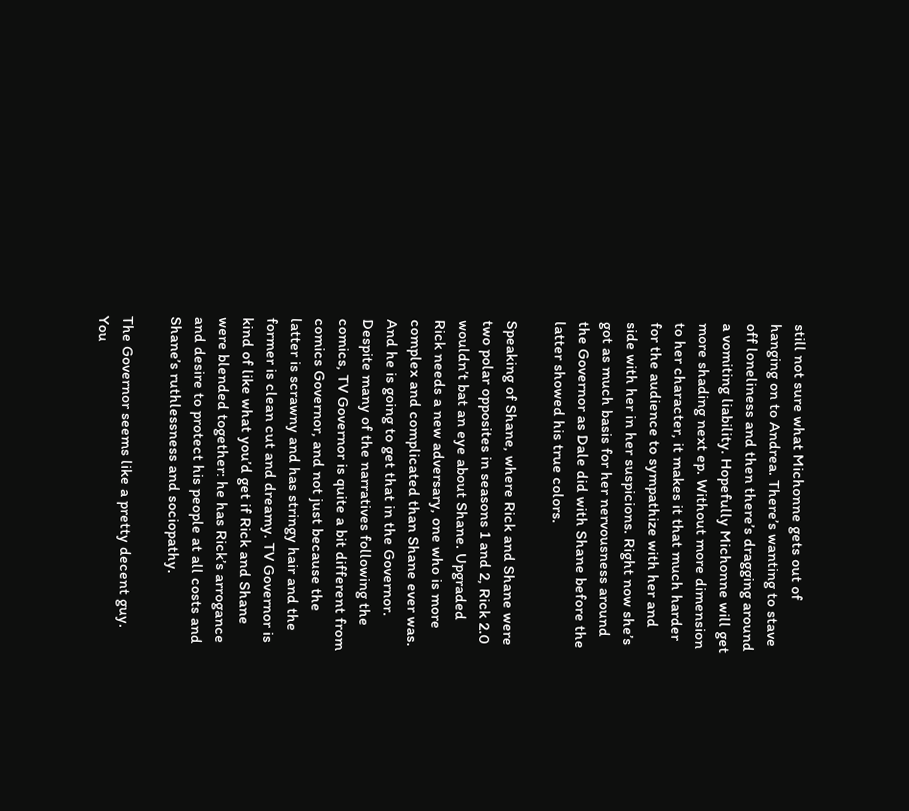still not sure what Michonne gets out of hanging on to Andrea. There’s wanting to stave off loneliness and then there’s dragging around a vomiting liability. Hopefully Michonne will get more shading next ep. Without more dimension to her character, it makes it that much harder for the audience to sympathize with her and side with her in her suspicions. Right now she’s got as much basis for her nervousness around the Governor as Dale did with Shane before the latter showed his true colors.

Speaking of Shane, where Rick and Shane were two polar opposites in seasons 1 and 2, Rick 2.0 wouldn’t bat an eye about Shane. Upgraded Rick needs a new adversary, one who is more complex and complicated than Shane ever was. And he is going to get that in the Governor. Despite many of the narratives following the comics, TV Governor is quite a bit different from comics Governor, and not just because the latter is scrawny and has stringy hair and the former is clean cut and dreamy. TV Governor is kind of like what you’d get if Rick and Shane were blended together: he has Rick’s arrogance and desire to protect his people at all costs and Shane’s ruthlessness and sociopathy.

The Governor seems like a pretty decent guy. You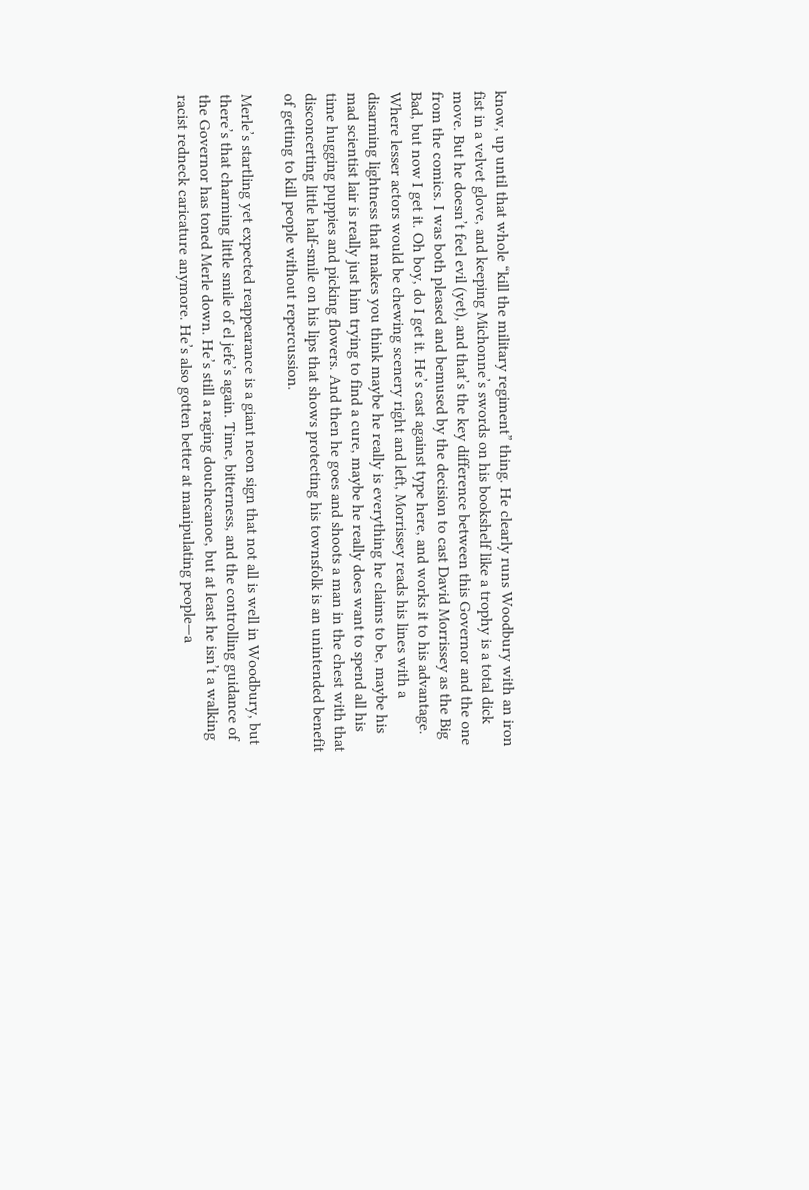know, up until that whole “kill the military regiment” thing. He clearly runs Woodbury with an iron fist in a velvet glove, and keeping Michonne’s swords on his bookshelf like a trophy is a total dick move. But he doesn’t feel evil (yet), and that’s the key difference between this Governor and the one from the comics. I was both pleased and bemused by the decision to cast David Morrissey as the Big Bad, but now I get it. Oh boy, do I get it. He’s cast against type here, and works it to his advantage. Where lesser actors would be chewing scenery right and left, Morrissey reads his lines with a disarming lightness that makes you think maybe he really is everything he claims to be, maybe his mad scientist lair is really just him trying to find a cure, maybe he really does want to spend all his time hugging puppies and picking flowers. And then he goes and shoots a man in the chest with that disconcerting little half-smile on his lips that shows protecting his townsfolk is an unintended benefit of getting to kill people without repercussion.

Merle’s startling yet expected reappearance is a giant neon sign that not all is well in Woodbury, but there’s that charming little smile of el jefe’s again. Time, bitterness, and the controlling guidance of the Governor has toned Merle down. He’s still a raging douchecanoe, but at least he isn’t a walking racist redneck caricature anymore. He’s also gotten better at manipulating people—a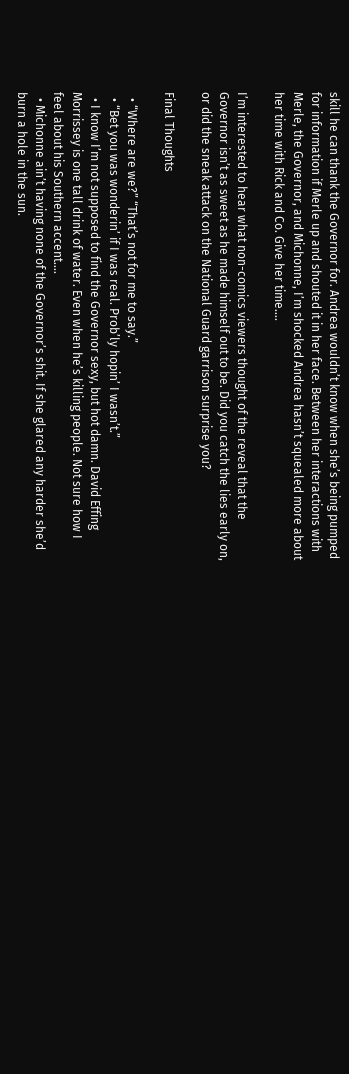skill he can thank the Governor for. Andrea wouldn’t know when she’s being pumped for information if Merle up and shouted it in her face. Between her interactions with Merle, the Governor, and Michonne, I’m shocked Andrea hasn’t squealed more about her time with Rick and Co. Give her time….

I’m interested to hear what non-comics viewers thought of the reveal that the Governor isn’t as sweet as he made himself out to be. Did you catch the lies early on, or did the sneak attack on the National Guard garrison surprise you?

Final Thoughts

  • “Where are we?” “That’s not for me to say.”
  • “Bet you was wonderin’ if I was real. Prob’ly hopin’ I wasn’t.”
  • I know I’m not supposed to find the Governor sexy, but hot damn. David Effing Morrissey is one tall drink of water. Even when he’s killing people. Not sure how I feel about his Southern accent….
  • Michonne ain’t having none of the Governor’s shit. If she glared any harder she’d burn a hole in the sun.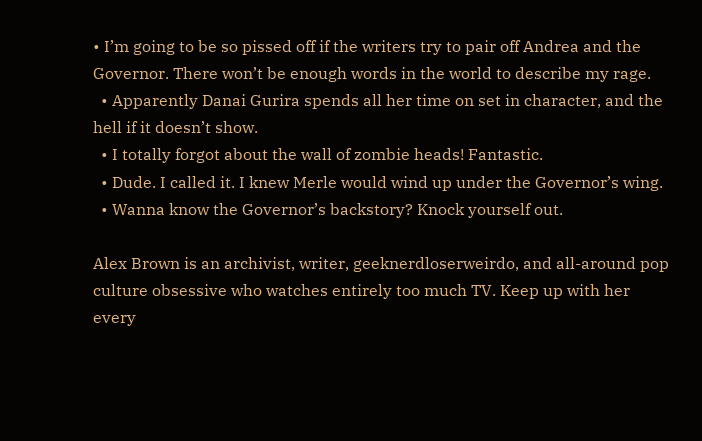• I’m going to be so pissed off if the writers try to pair off Andrea and the Governor. There won’t be enough words in the world to describe my rage.
  • Apparently Danai Gurira spends all her time on set in character, and the hell if it doesn’t show.
  • I totally forgot about the wall of zombie heads! Fantastic.
  • Dude. I called it. I knew Merle would wind up under the Governor’s wing.
  • Wanna know the Governor’s backstory? Knock yourself out.

Alex Brown is an archivist, writer, geeknerdloserweirdo, and all-around pop culture obsessive who watches entirely too much TV. Keep up with her every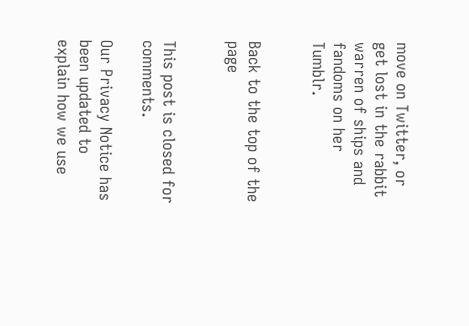move on Twitter, or get lost in the rabbit warren of ships and fandoms on her Tumblr.


Back to the top of the page


This post is closed for comments.

Our Privacy Notice has been updated to explain how we use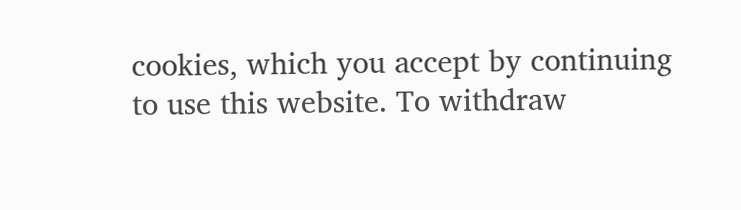cookies, which you accept by continuing to use this website. To withdraw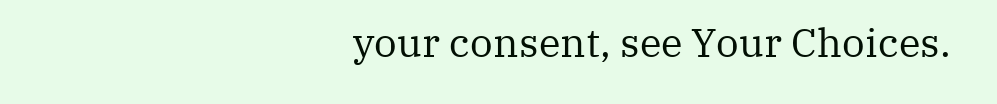your consent, see Your Choices.